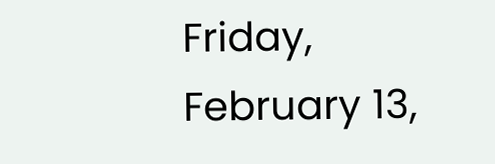Friday, February 13,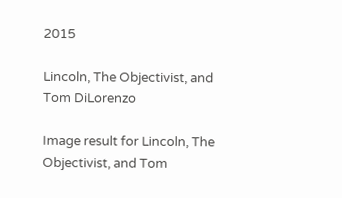2015

Lincoln, The Objectivist, and Tom DiLorenzo

Image result for Lincoln, The Objectivist, and Tom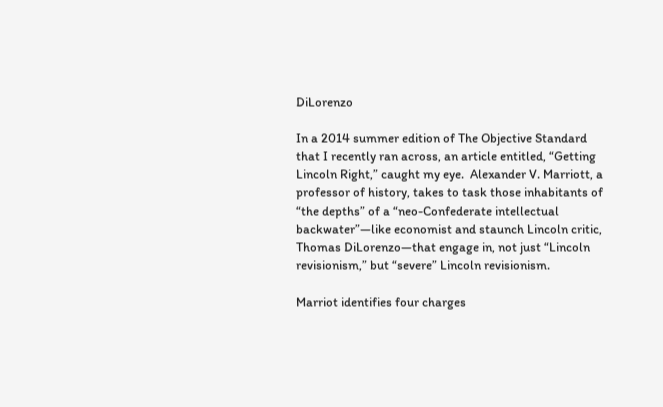DiLorenzo

In a 2014 summer edition of The Objective Standard that I recently ran across, an article entitled, “Getting Lincoln Right,” caught my eye.  Alexander V. Marriott, a professor of history, takes to task those inhabitants of “the depths” of a “neo-Confederate intellectual backwater”—like economist and staunch Lincoln critic, Thomas DiLorenzo—that engage in, not just “Lincoln revisionism,” but “severe” Lincoln revisionism.

Marriot identifies four charges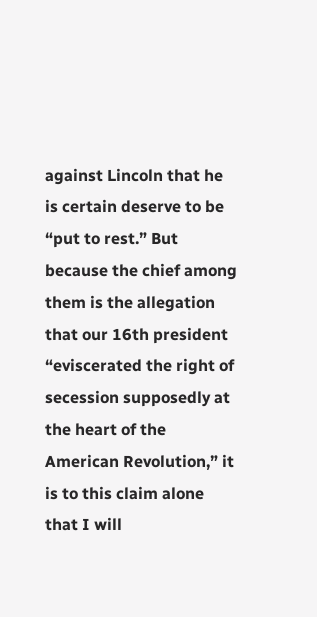against Lincoln that he is certain deserve to be “put to rest.” But because the chief among them is the allegation that our 16th president “eviscerated the right of secession supposedly at the heart of the American Revolution,” it is to this claim alone that I will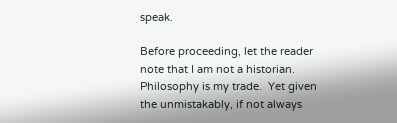speak.

Before proceeding, let the reader note that I am not a historian.  Philosophy is my trade.  Yet given the unmistakably, if not always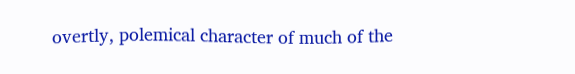overtly, polemical character of much of the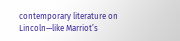contemporary literature on Lincoln—like Marriot’s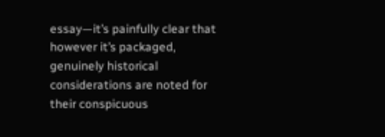essay—it’s painfully clear that however it’s packaged, genuinely historical considerations are noted for their conspicuous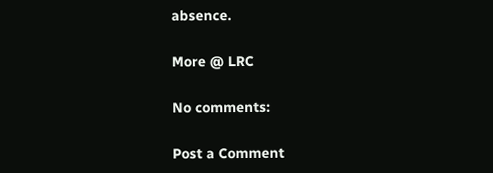absence.

More @ LRC

No comments:

Post a Comment